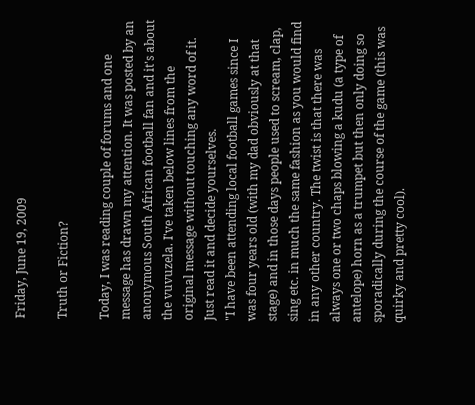Friday, June 19, 2009

Truth or Fiction?

Today, I was reading couple of forums and one message has drawn my attention. It was posted by an anonymous South African football fan and it's about the vuvuzela. I've taken below lines from the original message without touching any word of it. Just read it and decide yourselves.
"I have been attending local football games since I was four years old (with my dad obviously at that stage) and in those days people used to scream, clap, sing etc. in much the same fashion as you would find in any other country. The twist is that there was always one or two chaps blowing a kudu (a type of antelope) horn as a trumpet but then only doing so sporadically during the course of the game (this was quirky and pretty cool).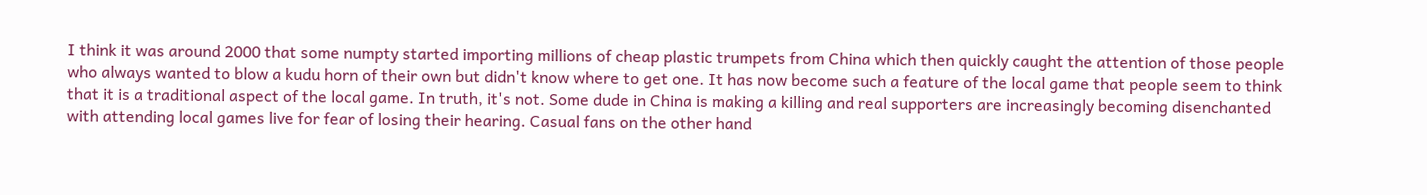I think it was around 2000 that some numpty started importing millions of cheap plastic trumpets from China which then quickly caught the attention of those people who always wanted to blow a kudu horn of their own but didn't know where to get one. It has now become such a feature of the local game that people seem to think that it is a traditional aspect of the local game. In truth, it's not. Some dude in China is making a killing and real supporters are increasingly becoming disenchanted with attending local games live for fear of losing their hearing. Casual fans on the other hand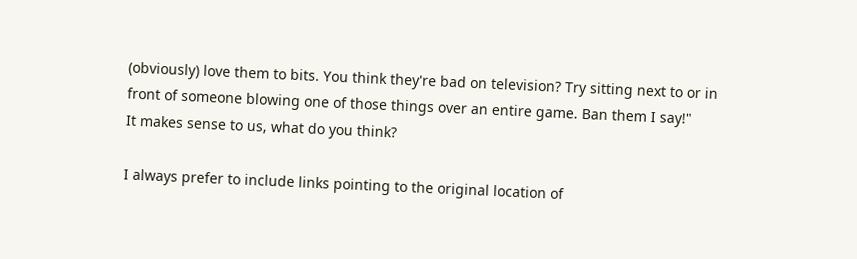(obviously) love them to bits. You think they're bad on television? Try sitting next to or in front of someone blowing one of those things over an entire game. Ban them I say!"
It makes sense to us, what do you think?

I always prefer to include links pointing to the original location of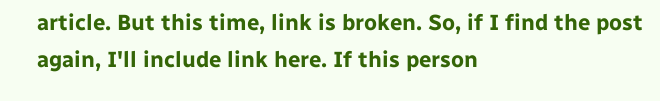article. But this time, link is broken. So, if I find the post again, I'll include link here. If this person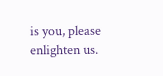is you, please enlighten us.